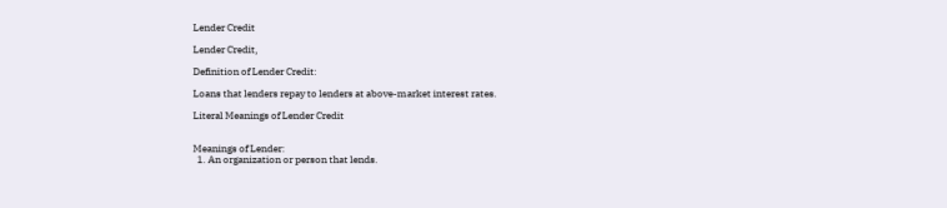Lender Credit

Lender Credit,

Definition of Lender Credit:

Loans that lenders repay to lenders at above-market interest rates.

Literal Meanings of Lender Credit


Meanings of Lender:
  1. An organization or person that lends.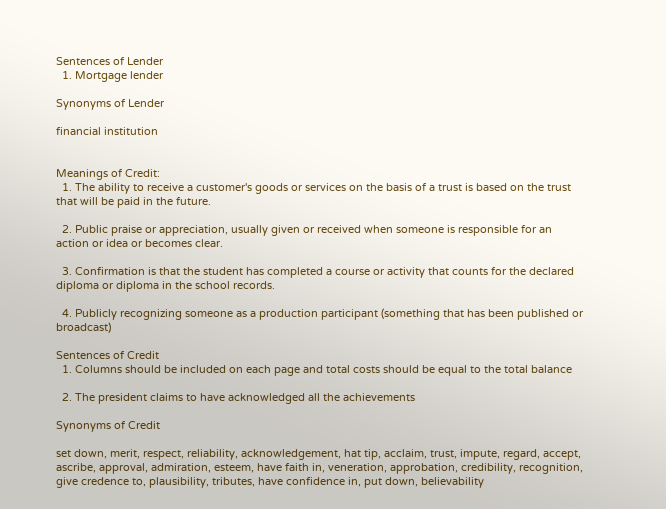Sentences of Lender
  1. Mortgage lender

Synonyms of Lender

financial institution


Meanings of Credit:
  1. The ability to receive a customer's goods or services on the basis of a trust is based on the trust that will be paid in the future.

  2. Public praise or appreciation, usually given or received when someone is responsible for an action or idea or becomes clear.

  3. Confirmation is that the student has completed a course or activity that counts for the declared diploma or diploma in the school records.

  4. Publicly recognizing someone as a production participant (something that has been published or broadcast)

Sentences of Credit
  1. Columns should be included on each page and total costs should be equal to the total balance

  2. The president claims to have acknowledged all the achievements

Synonyms of Credit

set down, merit, respect, reliability, acknowledgement, hat tip, acclaim, trust, impute, regard, accept, ascribe, approval, admiration, esteem, have faith in, veneration, approbation, credibility, recognition, give credence to, plausibility, tributes, have confidence in, put down, believability